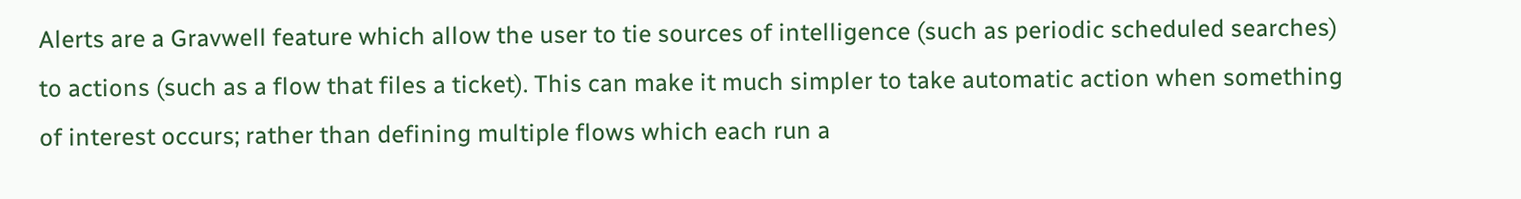Alerts are a Gravwell feature which allow the user to tie sources of intelligence (such as periodic scheduled searches) to actions (such as a flow that files a ticket). This can make it much simpler to take automatic action when something of interest occurs; rather than defining multiple flows which each run a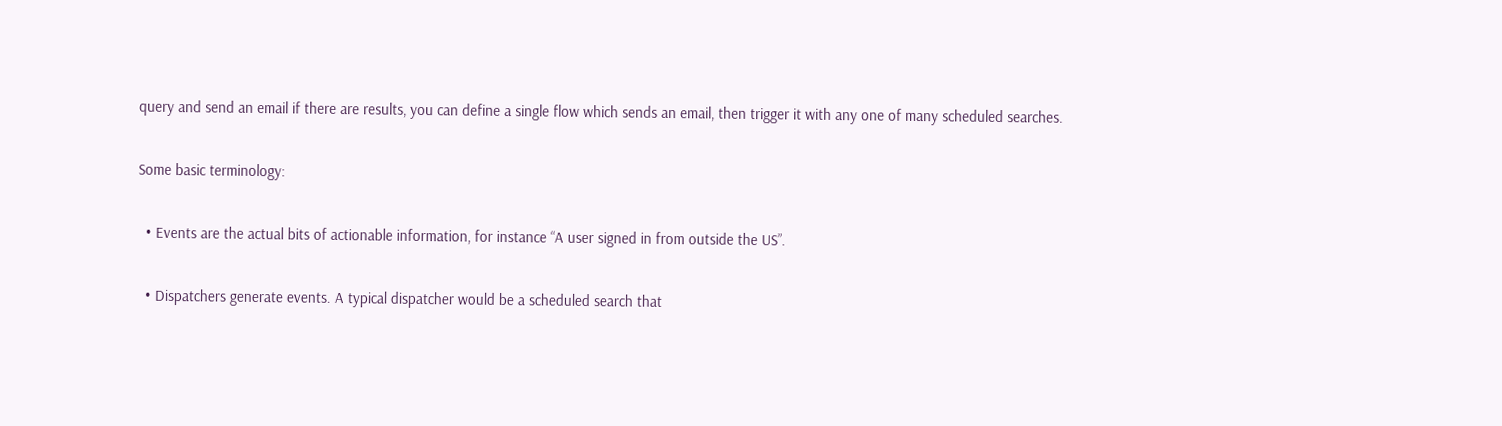query and send an email if there are results, you can define a single flow which sends an email, then trigger it with any one of many scheduled searches.

Some basic terminology:

  • Events are the actual bits of actionable information, for instance “A user signed in from outside the US”.

  • Dispatchers generate events. A typical dispatcher would be a scheduled search that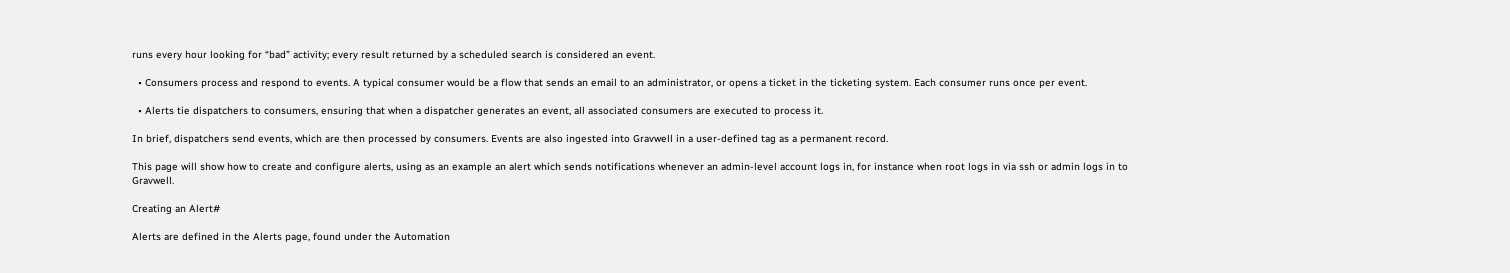runs every hour looking for “bad” activity; every result returned by a scheduled search is considered an event.

  • Consumers process and respond to events. A typical consumer would be a flow that sends an email to an administrator, or opens a ticket in the ticketing system. Each consumer runs once per event.

  • Alerts tie dispatchers to consumers, ensuring that when a dispatcher generates an event, all associated consumers are executed to process it.

In brief, dispatchers send events, which are then processed by consumers. Events are also ingested into Gravwell in a user-defined tag as a permanent record.

This page will show how to create and configure alerts, using as an example an alert which sends notifications whenever an admin-level account logs in, for instance when root logs in via ssh or admin logs in to Gravwell.

Creating an Alert#

Alerts are defined in the Alerts page, found under the Automation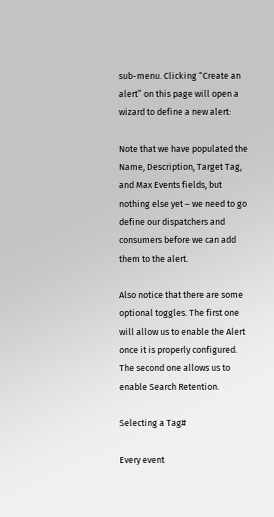sub-menu. Clicking “Create an alert” on this page will open a wizard to define a new alert:

Note that we have populated the Name, Description, Target Tag, and Max Events fields, but nothing else yet – we need to go define our dispatchers and consumers before we can add them to the alert.

Also notice that there are some optional toggles. The first one will allow us to enable the Alert once it is properly configured. The second one allows us to enable Search Retention.

Selecting a Tag#

Every event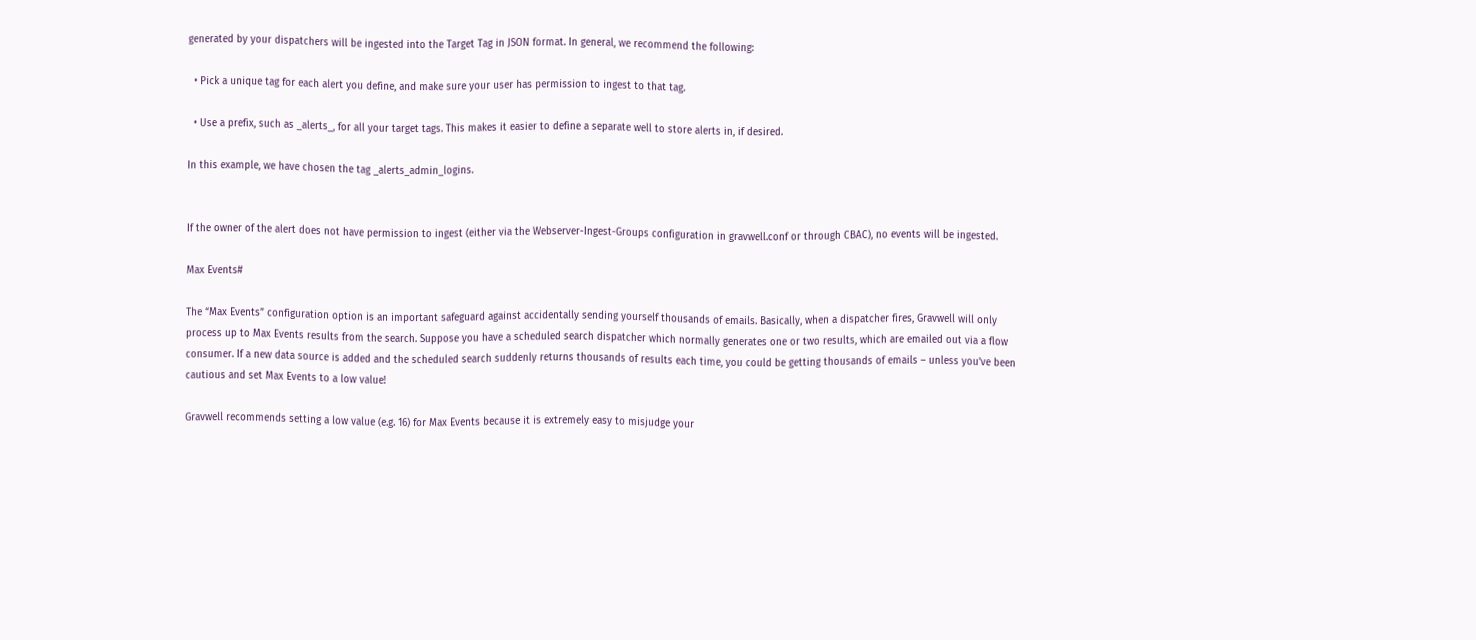generated by your dispatchers will be ingested into the Target Tag in JSON format. In general, we recommend the following:

  • Pick a unique tag for each alert you define, and make sure your user has permission to ingest to that tag.

  • Use a prefix, such as _alerts_, for all your target tags. This makes it easier to define a separate well to store alerts in, if desired.

In this example, we have chosen the tag _alerts_admin_logins.


If the owner of the alert does not have permission to ingest (either via the Webserver-Ingest-Groups configuration in gravwell.conf or through CBAC), no events will be ingested.

Max Events#

The “Max Events” configuration option is an important safeguard against accidentally sending yourself thousands of emails. Basically, when a dispatcher fires, Gravwell will only process up to Max Events results from the search. Suppose you have a scheduled search dispatcher which normally generates one or two results, which are emailed out via a flow consumer. If a new data source is added and the scheduled search suddenly returns thousands of results each time, you could be getting thousands of emails – unless you’ve been cautious and set Max Events to a low value!

Gravwell recommends setting a low value (e.g. 16) for Max Events because it is extremely easy to misjudge your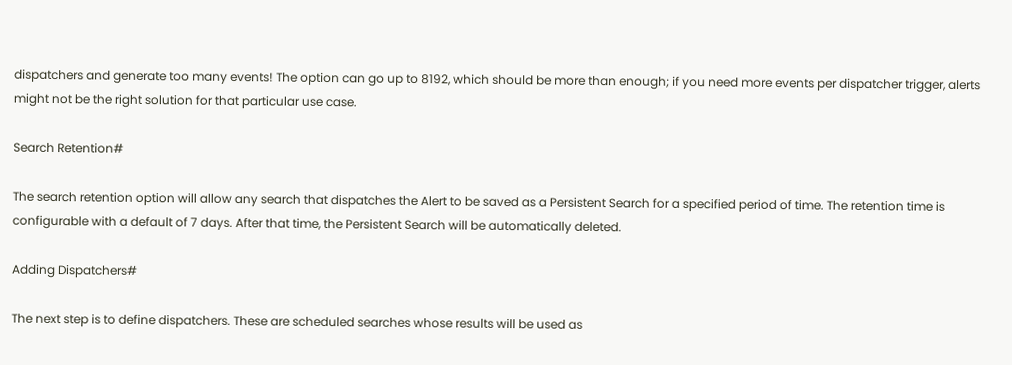dispatchers and generate too many events! The option can go up to 8192, which should be more than enough; if you need more events per dispatcher trigger, alerts might not be the right solution for that particular use case.

Search Retention#

The search retention option will allow any search that dispatches the Alert to be saved as a Persistent Search for a specified period of time. The retention time is configurable with a default of 7 days. After that time, the Persistent Search will be automatically deleted.

Adding Dispatchers#

The next step is to define dispatchers. These are scheduled searches whose results will be used as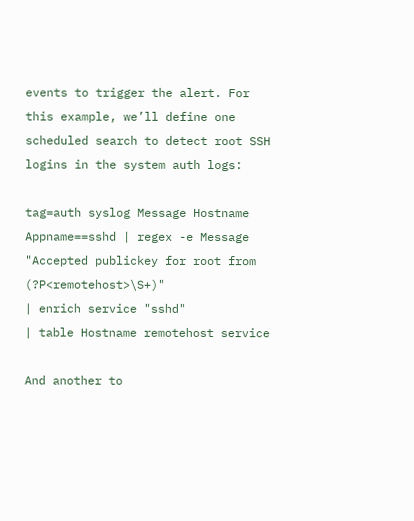events to trigger the alert. For this example, we’ll define one scheduled search to detect root SSH logins in the system auth logs:

tag=auth syslog Message Hostname Appname==sshd | regex -e Message "Accepted publickey for root from (?P<remotehost>\S+)"
| enrich service "sshd"
| table Hostname remotehost service

And another to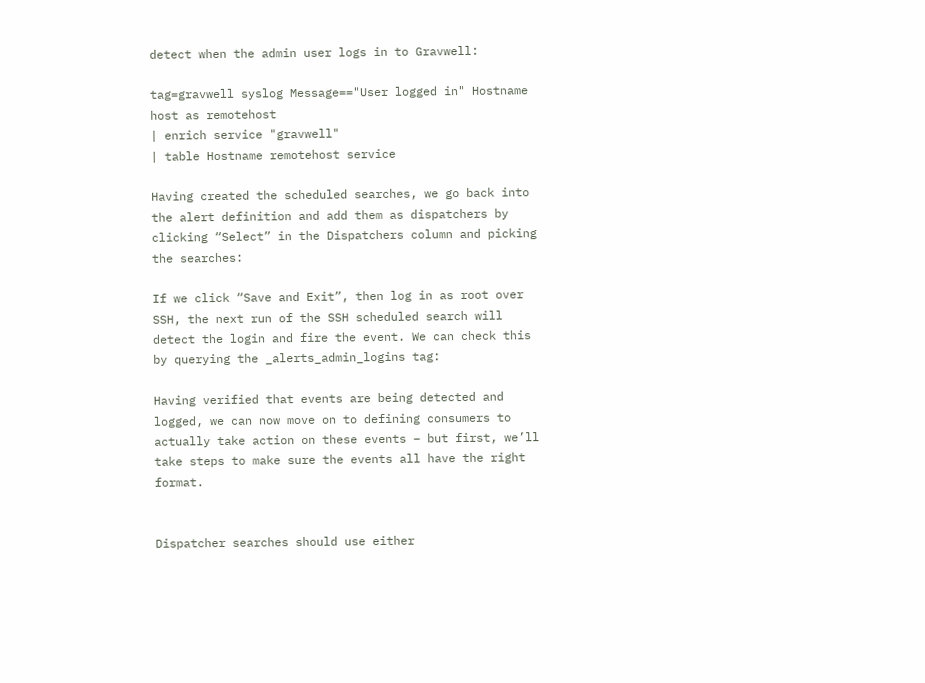detect when the admin user logs in to Gravwell:

tag=gravwell syslog Message=="User logged in" Hostname host as remotehost
| enrich service "gravwell"
| table Hostname remotehost service

Having created the scheduled searches, we go back into the alert definition and add them as dispatchers by clicking “Select” in the Dispatchers column and picking the searches:

If we click “Save and Exit”, then log in as root over SSH, the next run of the SSH scheduled search will detect the login and fire the event. We can check this by querying the _alerts_admin_logins tag:

Having verified that events are being detected and logged, we can now move on to defining consumers to actually take action on these events – but first, we’ll take steps to make sure the events all have the right format.


Dispatcher searches should use either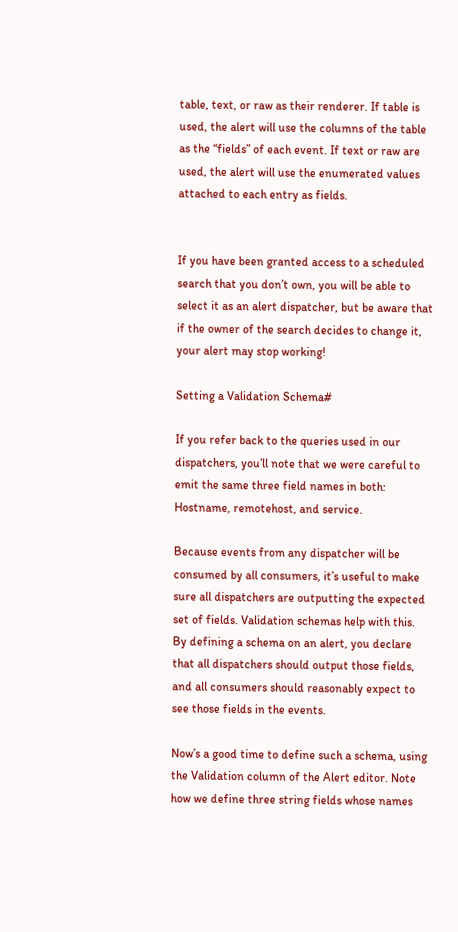table, text, or raw as their renderer. If table is used, the alert will use the columns of the table as the “fields” of each event. If text or raw are used, the alert will use the enumerated values attached to each entry as fields.


If you have been granted access to a scheduled search that you don’t own, you will be able to select it as an alert dispatcher, but be aware that if the owner of the search decides to change it, your alert may stop working!

Setting a Validation Schema#

If you refer back to the queries used in our dispatchers, you’ll note that we were careful to emit the same three field names in both: Hostname, remotehost, and service.

Because events from any dispatcher will be consumed by all consumers, it’s useful to make sure all dispatchers are outputting the expected set of fields. Validation schemas help with this. By defining a schema on an alert, you declare that all dispatchers should output those fields, and all consumers should reasonably expect to see those fields in the events.

Now’s a good time to define such a schema, using the Validation column of the Alert editor. Note how we define three string fields whose names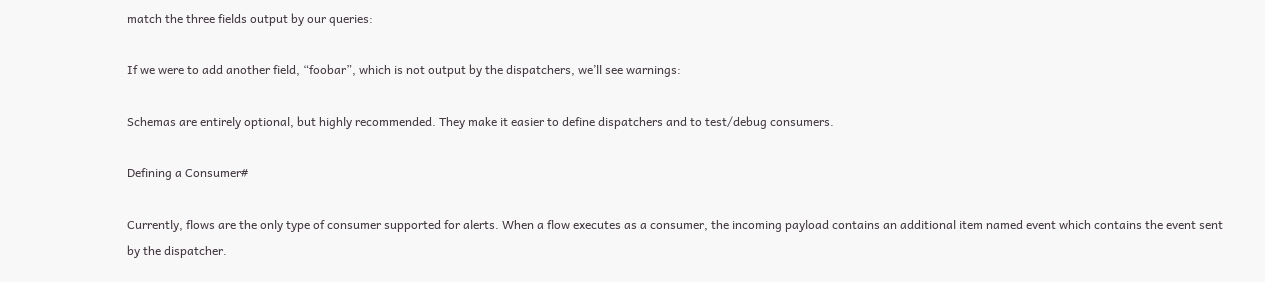match the three fields output by our queries:

If we were to add another field, “foobar”, which is not output by the dispatchers, we’ll see warnings:

Schemas are entirely optional, but highly recommended. They make it easier to define dispatchers and to test/debug consumers.

Defining a Consumer#

Currently, flows are the only type of consumer supported for alerts. When a flow executes as a consumer, the incoming payload contains an additional item named event which contains the event sent by the dispatcher.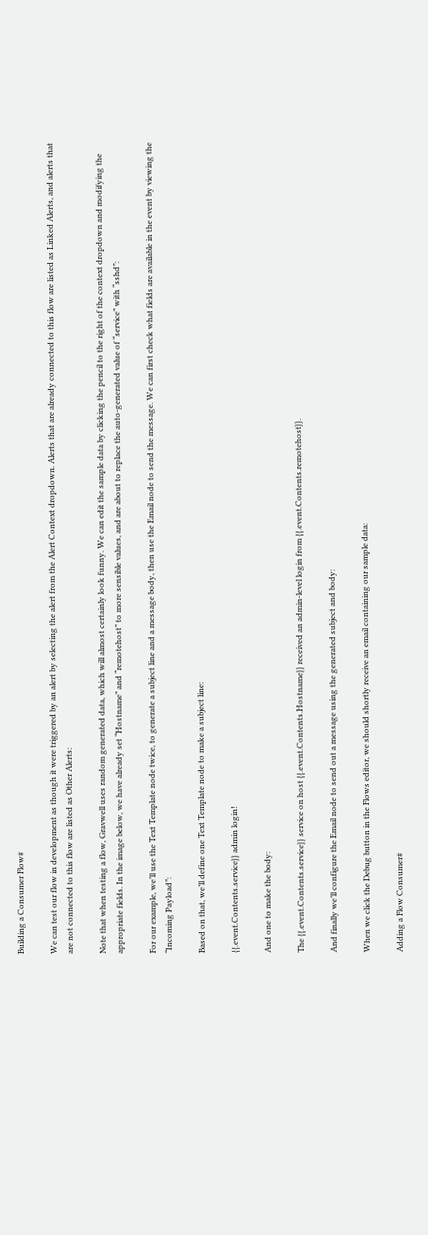Building a Consumer Flow#

We can test our flow in development as though it were triggered by an alert by selecting the alert from the Alert Context dropdown. Alerts that are already connected to this flow are listed as Linked Alerts, and alerts that are not connected to this flow are listed as Other Alerts:

Note that when testing a flow, Gravwell uses random generated data, which will almost certainly look funny. We can edit the sample data by clicking the pencil to the right of the context dropdown and modifying the appropriate fields. In the image below, we have already set “Hostname” and “remotehost” to more sensible values, and are about to replace the auto-generated value of “service” with “sshd”:

For our example, we’ll use the Text Template node twice, to generate a subject line and a message body, then use the Email node to send the message. We can first check what fields are available in the event by viewing the “Incoming Payload”:

Based on that, we’ll define one Text Template node to make a subject line:

{{.event.Contents.service}} admin login!

And one to make the body:

The {{.event.Contents.service}} service on host {{.event.Contents.Hostname}} received an admin-level login from {{.event.Contents.remotehost}}.

And finally we’ll configure the Email node to send out a message using the generated subject and body:

When we click the Debug button in the Flows editor, we should shortly receive an email containing our sample data:

Adding a Flow Consumer#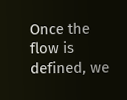Once the flow is defined, we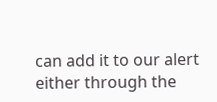can add it to our alert either through the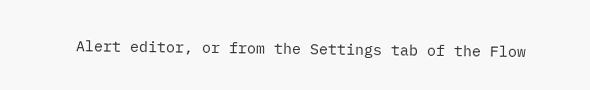Alert editor, or from the Settings tab of the Flow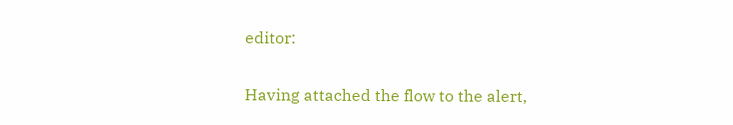editor:

Having attached the flow to the alert,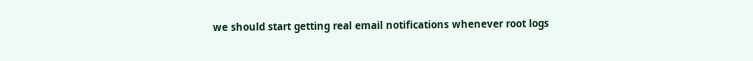we should start getting real email notifications whenever root logs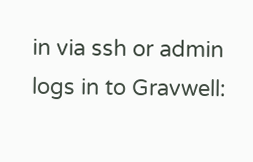in via ssh or admin logs in to Gravwell: